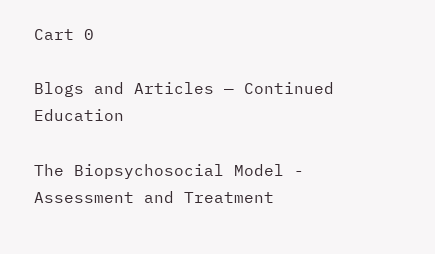Cart 0

Blogs and Articles — Continued Education

The Biopsychosocial Model - Assessment and Treatment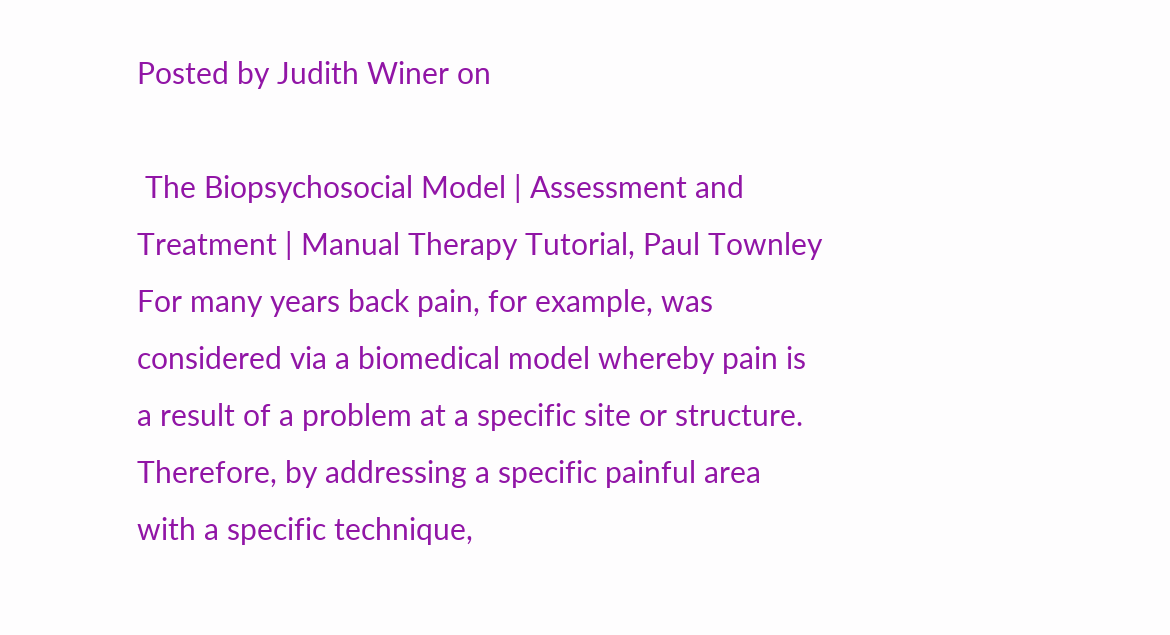Posted by Judith Winer on

 The Biopsychosocial Model | Assessment and Treatment | Manual Therapy Tutorial, Paul Townley     For many years back pain, for example, was considered via a biomedical model whereby pain is a result of a problem at a specific site or structure.  Therefore, by addressing a specific painful area with a specific technique,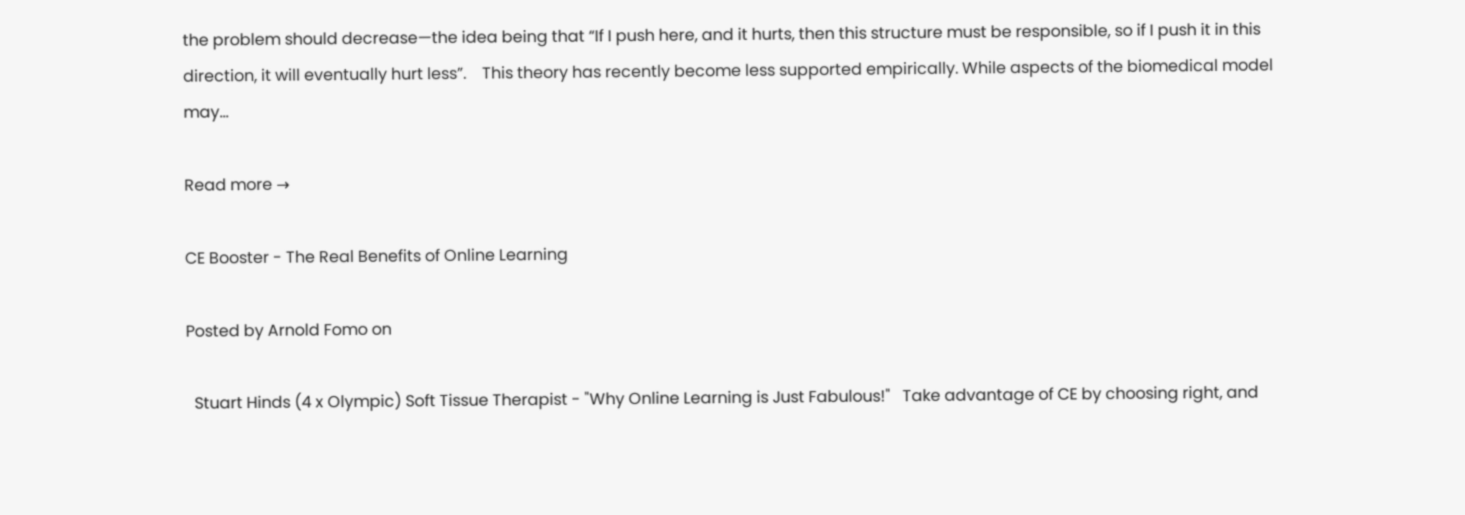the problem should decrease—the idea being that “If I push here, and it hurts, then this structure must be responsible, so if I push it in this direction, it will eventually hurt less”.    This theory has recently become less supported empirically. While aspects of the biomedical model may...

Read more →

CE Booster - The Real Benefits of Online Learning

Posted by Arnold Fomo on

  Stuart Hinds (4 x Olympic) Soft Tissue Therapist - "Why Online Learning is Just Fabulous!"   Take advantage of CE by choosing right, and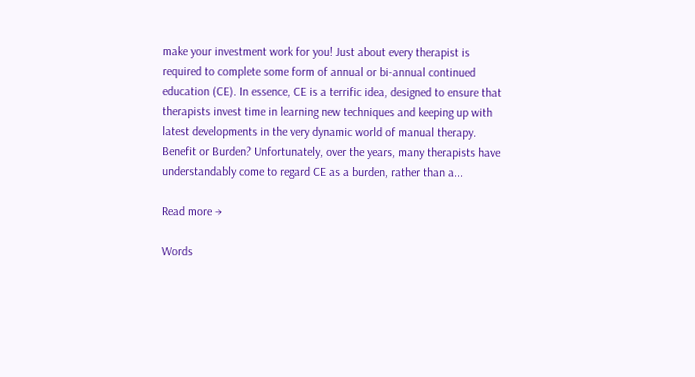make your investment work for you! Just about every therapist is required to complete some form of annual or bi-annual continued education (CE). In essence, CE is a terrific idea, designed to ensure that therapists invest time in learning new techniques and keeping up with latest developments in the very dynamic world of manual therapy. Benefit or Burden? Unfortunately, over the years, many therapists have understandably come to regard CE as a burden, rather than a...

Read more →

Words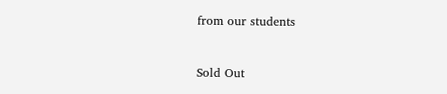from our students



Sold Out